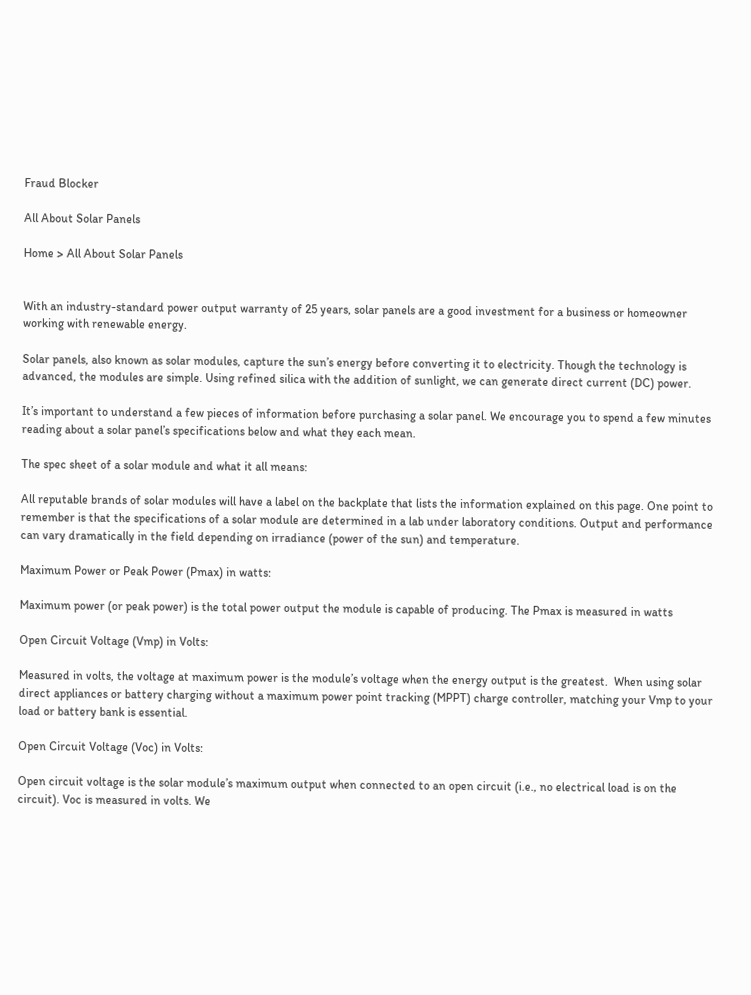Fraud Blocker

All About Solar Panels

Home > All About Solar Panels


With an industry-standard power output warranty of 25 years, solar panels are a good investment for a business or homeowner working with renewable energy.

Solar panels, also known as solar modules, capture the sun’s energy before converting it to electricity. Though the technology is advanced, the modules are simple. Using refined silica with the addition of sunlight, we can generate direct current (DC) power.

It’s important to understand a few pieces of information before purchasing a solar panel. We encourage you to spend a few minutes reading about a solar panel’s specifications below and what they each mean.

The spec sheet of a solar module and what it all means:

All reputable brands of solar modules will have a label on the backplate that lists the information explained on this page. One point to remember is that the specifications of a solar module are determined in a lab under laboratory conditions. Output and performance can vary dramatically in the field depending on irradiance (power of the sun) and temperature.

Maximum Power or Peak Power (Pmax) in watts:

Maximum power (or peak power) is the total power output the module is capable of producing. The Pmax is measured in watts

Open Circuit Voltage (Vmp) in Volts:

Measured in volts, the voltage at maximum power is the module’s voltage when the energy output is the greatest.  When using solar direct appliances or battery charging without a maximum power point tracking (MPPT) charge controller, matching your Vmp to your load or battery bank is essential.

Open Circuit Voltage (Voc) in Volts:

Open circuit voltage is the solar module’s maximum output when connected to an open circuit (i.e., no electrical load is on the circuit). Voc is measured in volts. We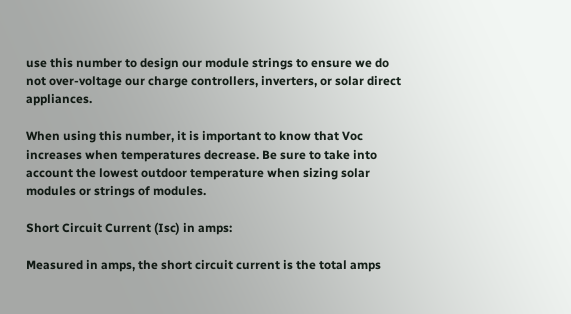use this number to design our module strings to ensure we do not over-voltage our charge controllers, inverters, or solar direct appliances.

When using this number, it is important to know that Voc increases when temperatures decrease. Be sure to take into account the lowest outdoor temperature when sizing solar modules or strings of modules.

Short Circuit Current (Isc) in amps:

Measured in amps, the short circuit current is the total amps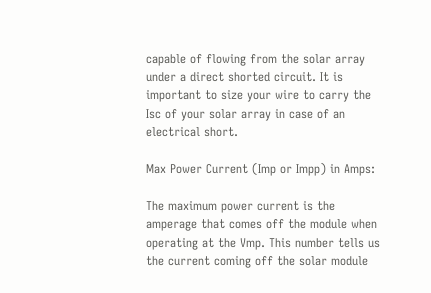capable of flowing from the solar array under a direct shorted circuit. It is important to size your wire to carry the Isc of your solar array in case of an electrical short.

Max Power Current (Imp or Impp) in Amps:

The maximum power current is the amperage that comes off the module when operating at the Vmp. This number tells us the current coming off the solar module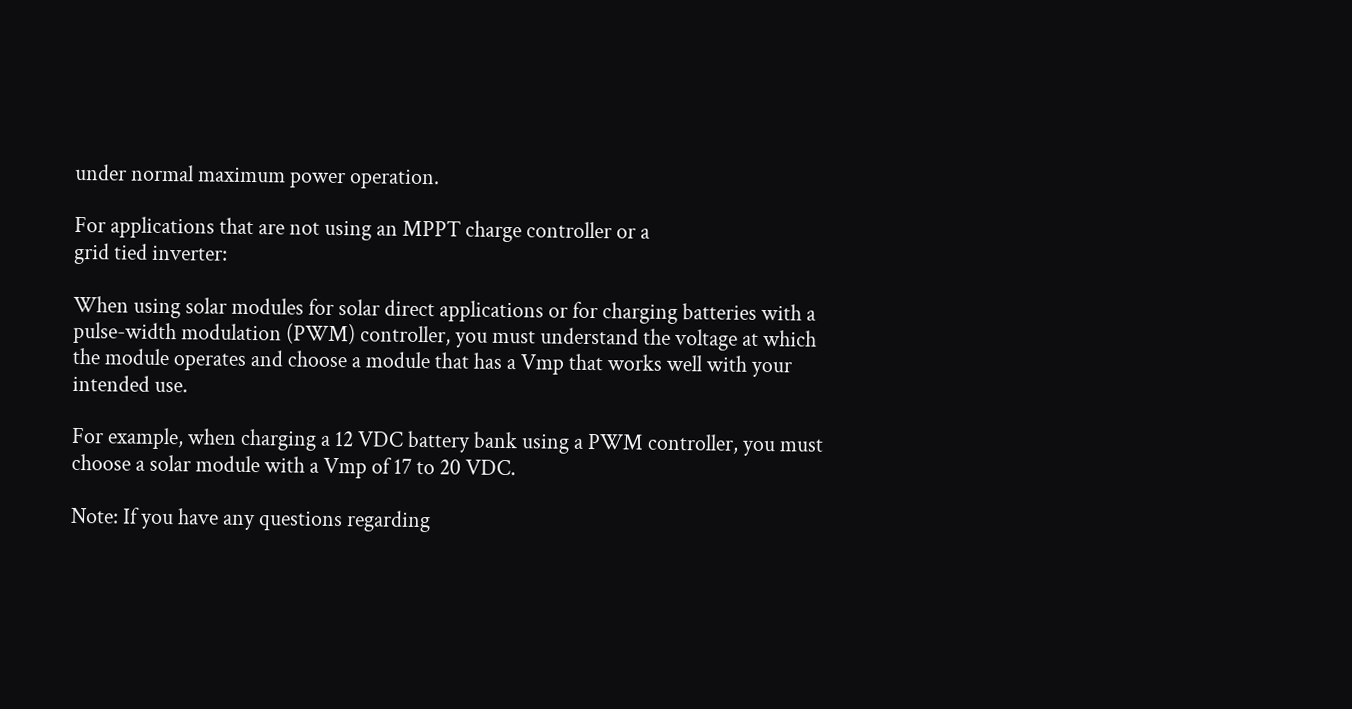under normal maximum power operation.

For applications that are not using an MPPT charge controller or a
grid tied inverter:

When using solar modules for solar direct applications or for charging batteries with a pulse-width modulation (PWM) controller, you must understand the voltage at which the module operates and choose a module that has a Vmp that works well with your intended use.

For example, when charging a 12 VDC battery bank using a PWM controller, you must choose a solar module with a Vmp of 17 to 20 VDC.

Note: If you have any questions regarding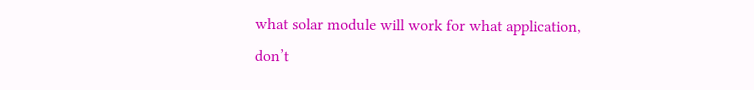what solar module will work for what application, don’t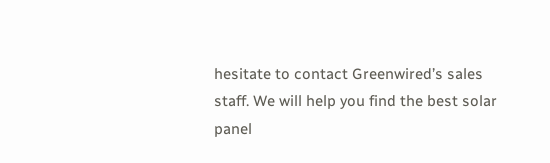hesitate to contact Greenwired’s sales staff. We will help you find the best solar panel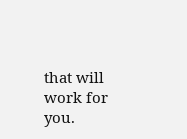that will work for you.